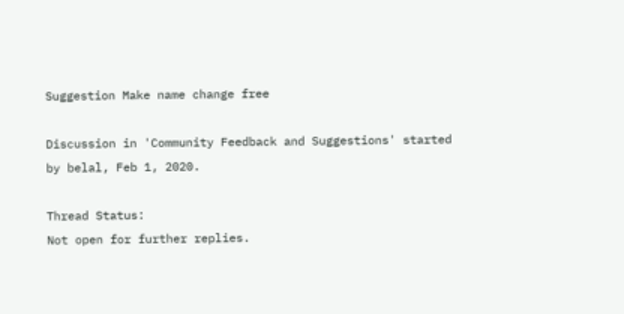Suggestion Make name change free

Discussion in 'Community Feedback and Suggestions' started by belal, Feb 1, 2020.

Thread Status:
Not open for further replies.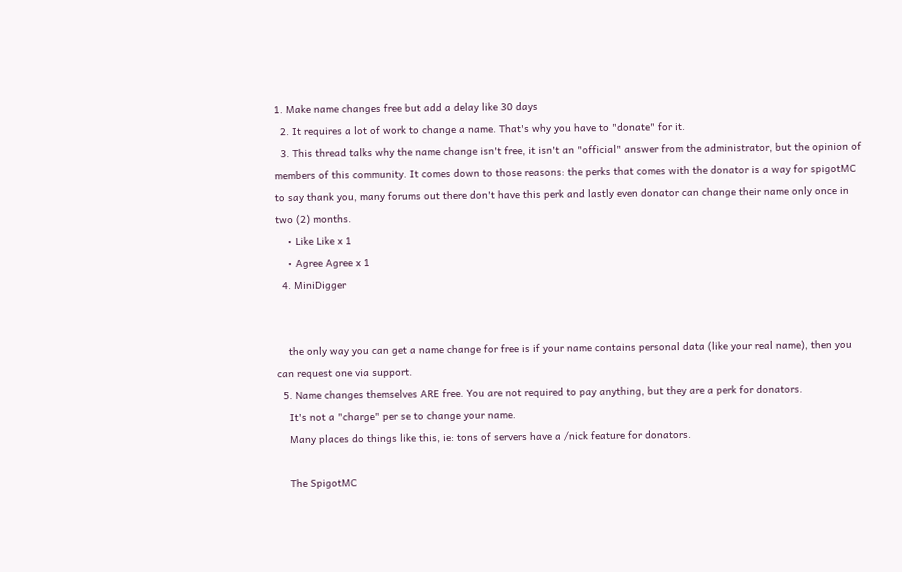1. Make name changes free but add a delay like 30 days
  2. It requires a lot of work to change a name. That's why you have to "donate" for it.
  3. This thread talks why the name change isn't free, it isn't an "official" answer from the administrator, but the opinion of members of this community. It comes down to those reasons: the perks that comes with the donator is a way for spigotMC to say thank you, many forums out there don't have this perk and lastly even donator can change their name only once in two (2) months.
    • Like Like x 1
    • Agree Agree x 1
  4. MiniDigger


    the only way you can get a name change for free is if your name contains personal data (like your real name), then you can request one via support.
  5. Name changes themselves ARE free. You are not required to pay anything, but they are a perk for donators.
    It's not a "charge" per se to change your name.
    Many places do things like this, ie: tons of servers have a /nick feature for donators.

    The SpigotMC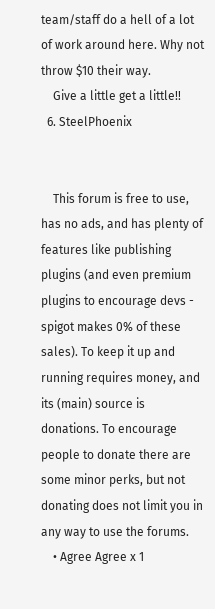team/staff do a hell of a lot of work around here. Why not throw $10 their way.
    Give a little get a little!!
  6. SteelPhoenix


    This forum is free to use, has no ads, and has plenty of features like publishing plugins (and even premium plugins to encourage devs - spigot makes 0% of these sales). To keep it up and running requires money, and its (main) source is donations. To encourage people to donate there are some minor perks, but not donating does not limit you in any way to use the forums.
    • Agree Agree x 1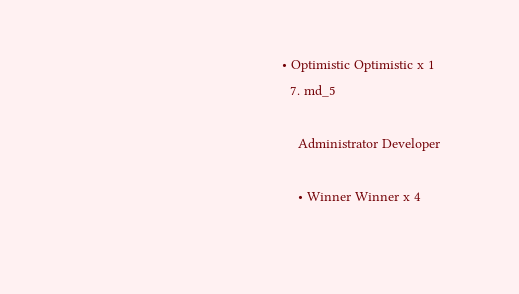• Optimistic Optimistic x 1
  7. md_5

    Administrator Developer

    • Winner Winner x 4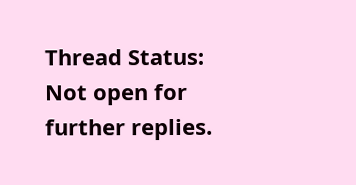Thread Status:
Not open for further replies.